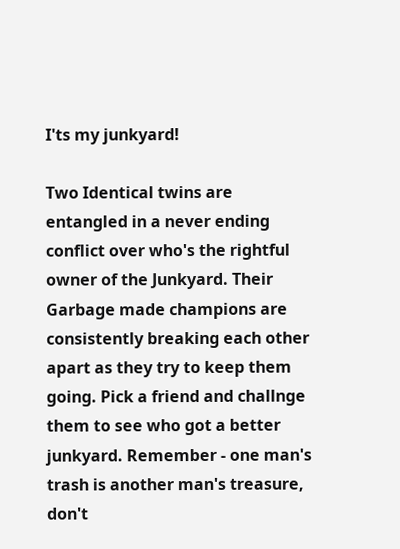I'ts my junkyard!

Two Identical twins are entangled in a never ending conflict over who's the rightful owner of the Junkyard. Their Garbage made champions are consistently breaking each other apart as they try to keep them going. Pick a friend and challnge them to see who got a better junkyard. Remember - one man's trash is another man's treasure, don't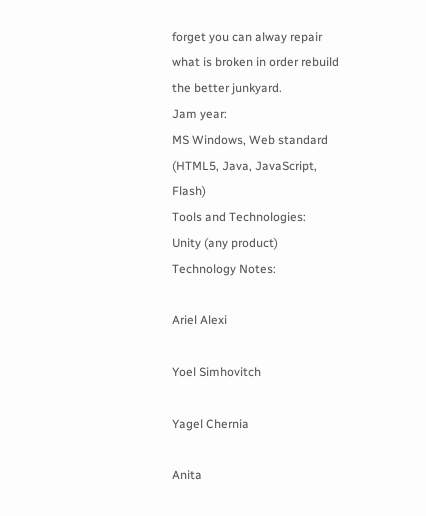forget you can alway repair what is broken in order rebuild the better junkyard.
Jam year:
MS Windows, Web standard (HTML5, Java, JavaScript, Flash)
Tools and Technologies:
Unity (any product)
Technology Notes:

Ariel Alexi

Yoel Simhovitch

Yagel Chernia

Anita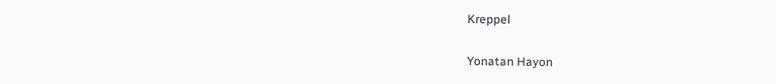Kreppel

Yonatan Hayon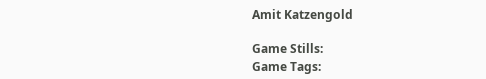Amit Katzengold

Game Stills:
Game Tags: